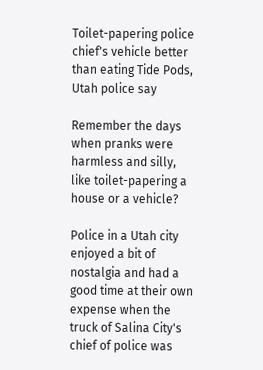Toilet-papering police chief's vehicle better than eating Tide Pods, Utah police say

Remember the days when pranks were harmless and silly, like toilet-papering a house or a vehicle?

Police in a Utah city enjoyed a bit of nostalgia and had a good time at their own expense when the truck of Salina City's chief of police was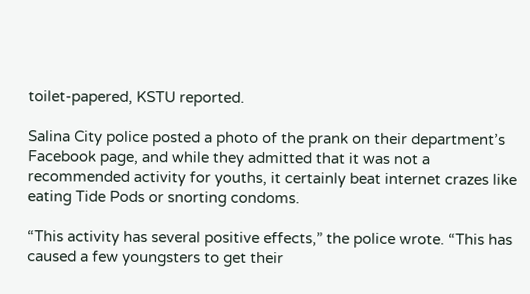toilet-papered, KSTU reported.

Salina City police posted a photo of the prank on their department’s Facebook page, and while they admitted that it was not a recommended activity for youths, it certainly beat internet crazes like eating Tide Pods or snorting condoms.

“This activity has several positive effects,” the police wrote. “This has caused a few youngsters to get their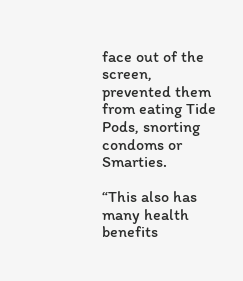face out of the screen, prevented them from eating Tide Pods, snorting condoms or Smarties.

“This also has many health benefits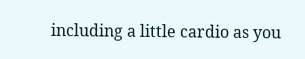including a little cardio as you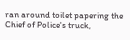ran around toilet papering the Chief of Police's truck,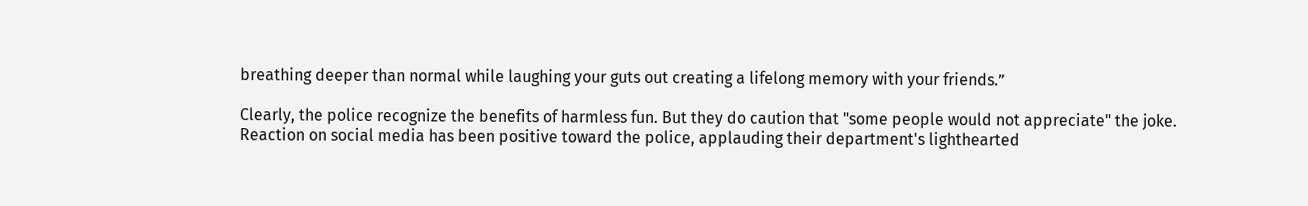breathing deeper than normal while laughing your guts out creating a lifelong memory with your friends.”

Clearly, the police recognize the benefits of harmless fun. But they do caution that "some people would not appreciate" the joke.
Reaction on social media has been positive toward the police, applauding their department's lighthearted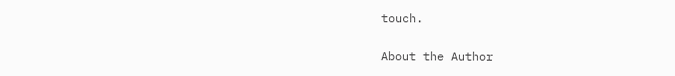touch.

About the Author